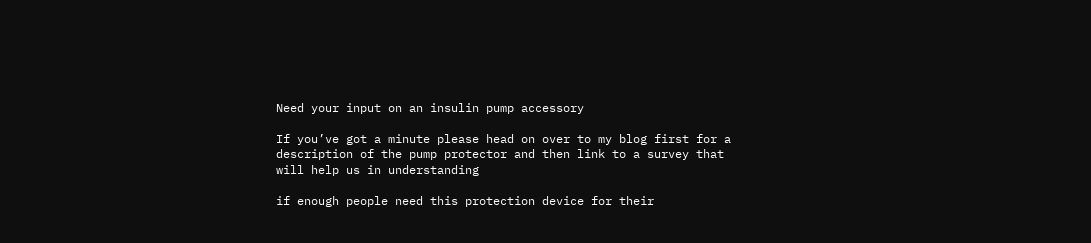Need your input on an insulin pump accessory

If you’ve got a minute please head on over to my blog first for a description of the pump protector and then link to a survey that will help us in understanding

if enough people need this protection device for their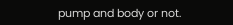pump and body or not.